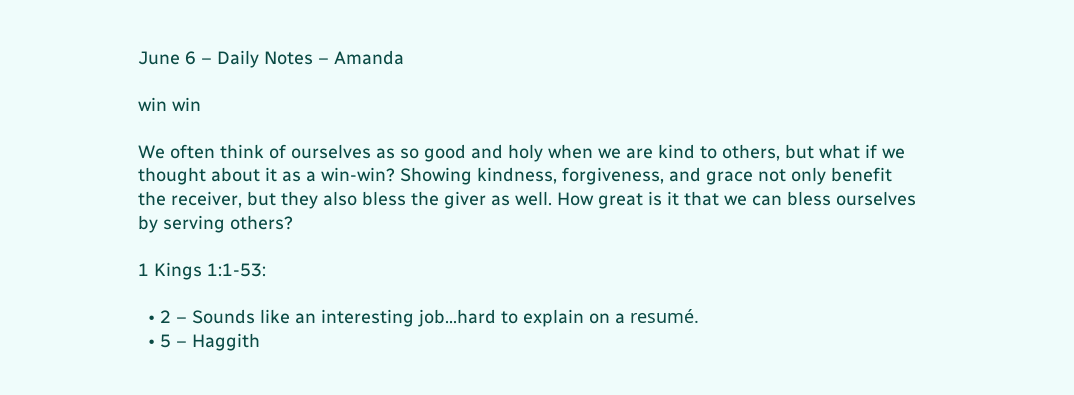June 6 – Daily Notes – Amanda

win win

We often think of ourselves as so good and holy when we are kind to others, but what if we thought about it as a win-win? Showing kindness, forgiveness, and grace not only benefit the receiver, but they also bless the giver as well. How great is it that we can bless ourselves by serving others?

1 Kings 1:1-53:

  • 2 – Sounds like an interesting job…hard to explain on a resumé.
  • 5 – Haggith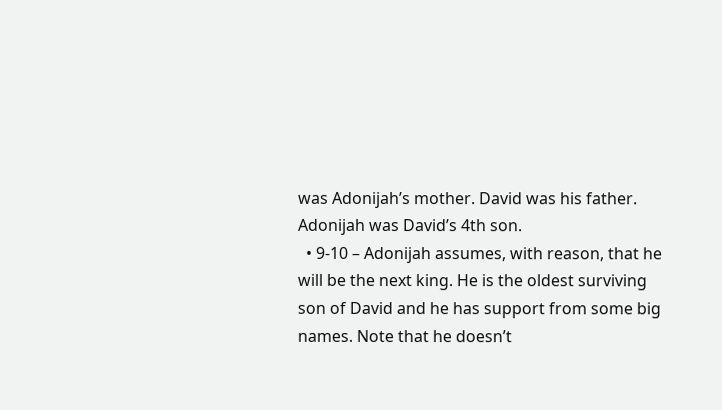was Adonijah’s mother. David was his father. Adonijah was David’s 4th son.
  • 9-10 – Adonijah assumes, with reason, that he will be the next king. He is the oldest surviving son of David and he has support from some big names. Note that he doesn’t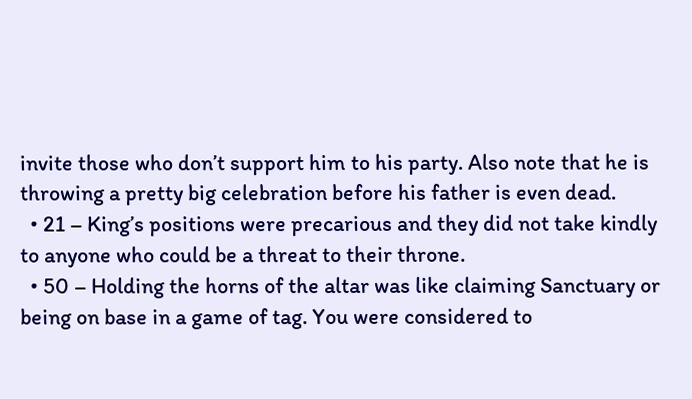invite those who don’t support him to his party. Also note that he is throwing a pretty big celebration before his father is even dead.
  • 21 – King’s positions were precarious and they did not take kindly to anyone who could be a threat to their throne.
  • 50 – Holding the horns of the altar was like claiming Sanctuary or being on base in a game of tag. You were considered to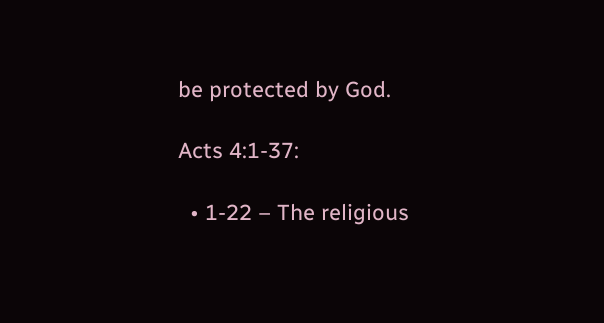be protected by God.

Acts 4:1-37:

  • 1-22 – The religious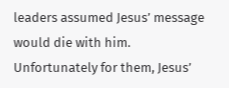leaders assumed Jesus’ message would die with him. Unfortunately for them, Jesus’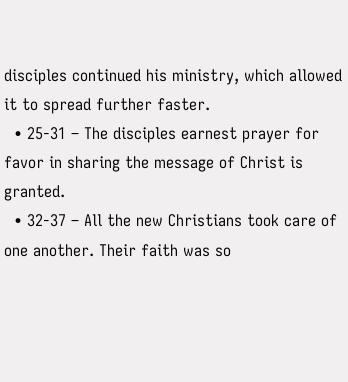disciples continued his ministry, which allowed it to spread further faster.
  • 25-31 – The disciples earnest prayer for favor in sharing the message of Christ is granted.
  • 32-37 – All the new Christians took care of one another. Their faith was so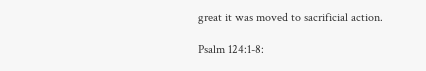great it was moved to sacrificial action.

Psalm 124:1-8: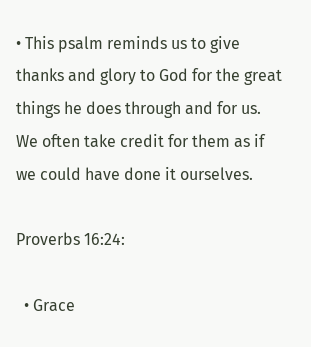• This psalm reminds us to give thanks and glory to God for the great things he does through and for us. We often take credit for them as if we could have done it ourselves.

Proverbs 16:24:

  • Grace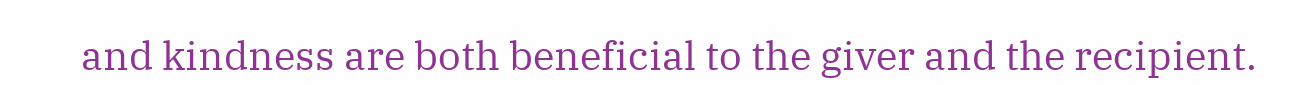and kindness are both beneficial to the giver and the recipient.